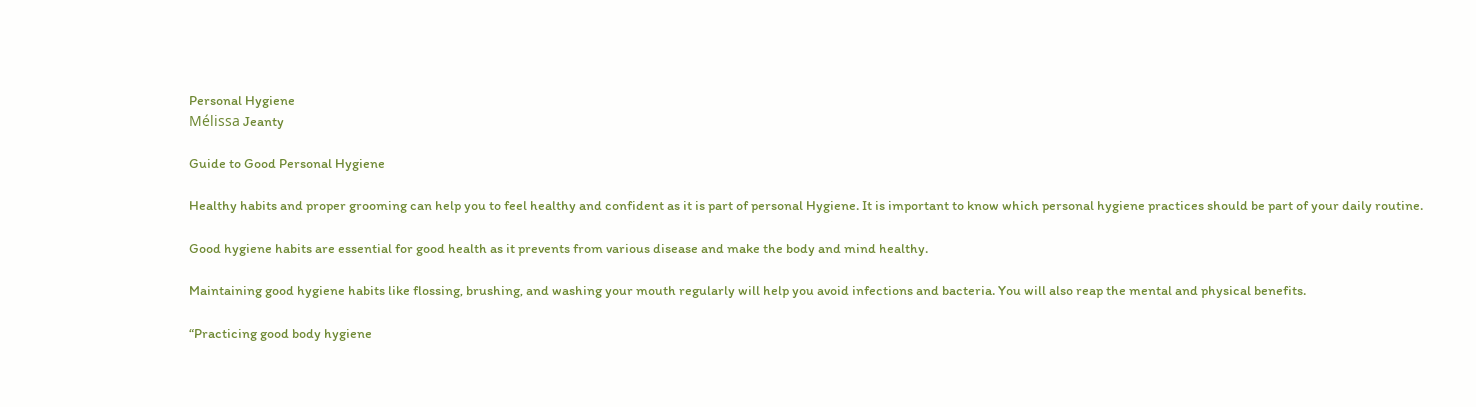Personal Hygiene
Mélissa Jeanty

Guide to Good Personal Hygiene

Healthy habits and proper grooming can help you to feel healthy and confident as it is part of personal Hygiene. It is important to know which personal hygiene practices should be part of your daily routine.

Good hygiene habits are essential for good health as it prevents from various disease and make the body and mind healthy.

Maintaining good hygiene habits like flossing, brushing, and washing your mouth regularly will help you avoid infections and bacteria. You will also reap the mental and physical benefits.

“Practicing good body hygiene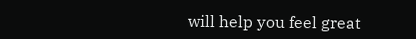will help you feel great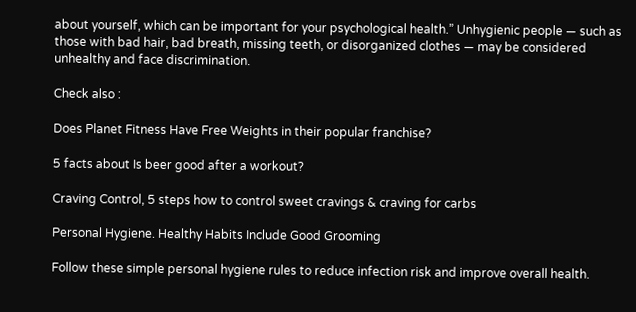about yourself, which can be important for your psychological health.” Unhygienic people — such as those with bad hair, bad breath, missing teeth, or disorganized clothes — may be considered unhealthy and face discrimination.

Check also :

Does Planet Fitness Have Free Weights in their popular franchise?

5 facts about Is beer good after a workout?

Craving Control, 5 steps how to control sweet cravings & craving for carbs

Personal Hygiene. Healthy Habits Include Good Grooming

Follow these simple personal hygiene rules to reduce infection risk and improve overall health.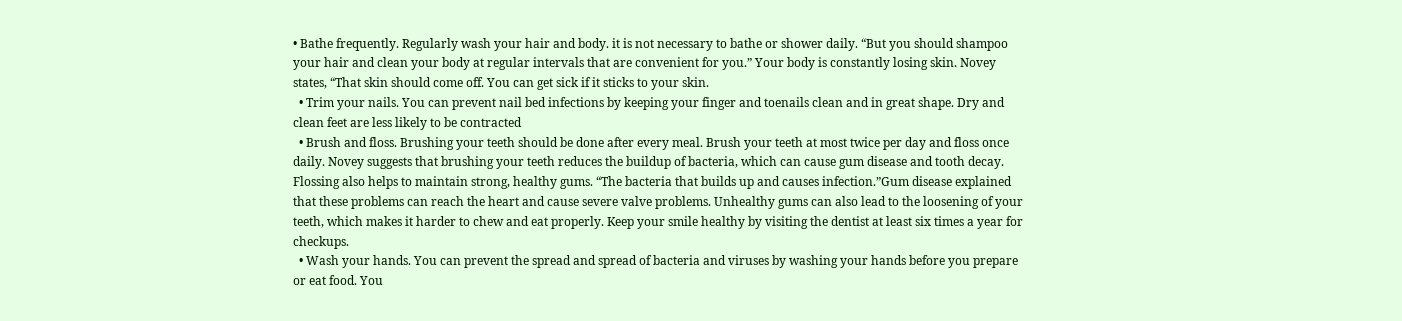• Bathe frequently. Regularly wash your hair and body. it is not necessary to bathe or shower daily. “But you should shampoo your hair and clean your body at regular intervals that are convenient for you.” Your body is constantly losing skin. Novey states, “That skin should come off. You can get sick if it sticks to your skin.
  • Trim your nails. You can prevent nail bed infections by keeping your finger and toenails clean and in great shape. Dry and clean feet are less likely to be contracted
  • Brush and floss. Brushing your teeth should be done after every meal. Brush your teeth at most twice per day and floss once daily. Novey suggests that brushing your teeth reduces the buildup of bacteria, which can cause gum disease and tooth decay. Flossing also helps to maintain strong, healthy gums. “The bacteria that builds up and causes infection.”Gum disease explained that these problems can reach the heart and cause severe valve problems. Unhealthy gums can also lead to the loosening of your teeth, which makes it harder to chew and eat properly. Keep your smile healthy by visiting the dentist at least six times a year for checkups.
  • Wash your hands. You can prevent the spread and spread of bacteria and viruses by washing your hands before you prepare or eat food. You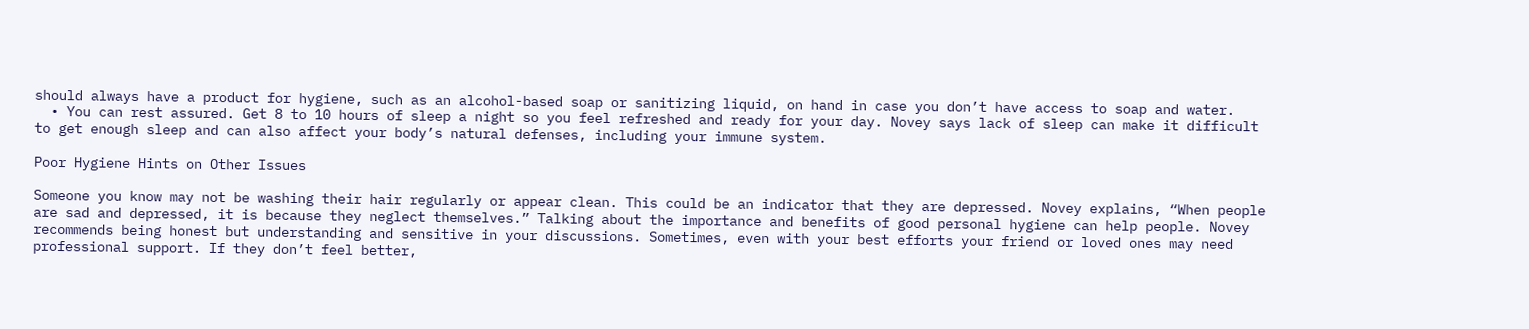should always have a product for hygiene, such as an alcohol-based soap or sanitizing liquid, on hand in case you don’t have access to soap and water.
  • You can rest assured. Get 8 to 10 hours of sleep a night so you feel refreshed and ready for your day. Novey says lack of sleep can make it difficult to get enough sleep and can also affect your body’s natural defenses, including your immune system.

Poor Hygiene Hints on Other Issues

Someone you know may not be washing their hair regularly or appear clean. This could be an indicator that they are depressed. Novey explains, “When people are sad and depressed, it is because they neglect themselves.” Talking about the importance and benefits of good personal hygiene can help people. Novey recommends being honest but understanding and sensitive in your discussions. Sometimes, even with your best efforts your friend or loved ones may need professional support. If they don’t feel better,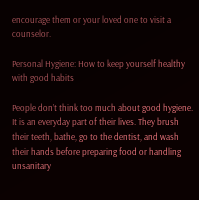encourage them or your loved one to visit a counselor.

Personal Hygiene: How to keep yourself healthy with good habits

People don’t think too much about good hygiene. It is an everyday part of their lives. They brush their teeth, bathe, go to the dentist, and wash their hands before preparing food or handling unsanitary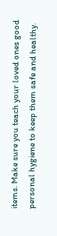items. Make sure you teach your loved ones good personal hygiene to keep them safe and healthy.